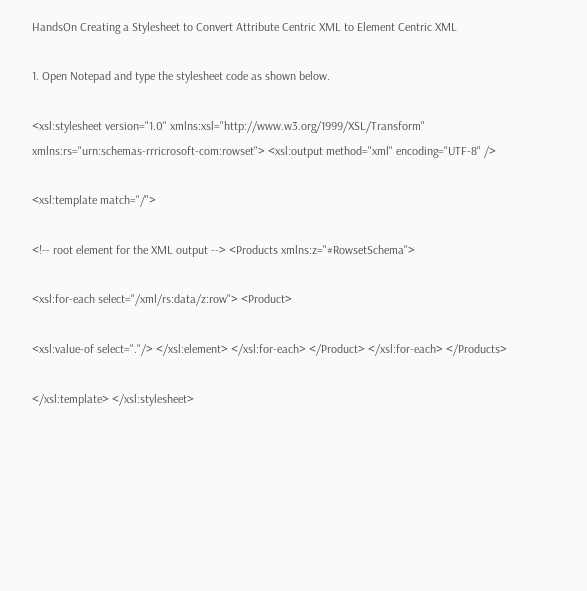HandsOn Creating a Stylesheet to Convert Attribute Centric XML to Element Centric XML

1. Open Notepad and type the stylesheet code as shown below.

<xsl:stylesheet version="1.0" xmlns:xsl="http://www.w3.org/1999/XSL/Transform" xmlns:rs="urn:schemas-rrricrosoft-com:rowset"> <xsl:output method="xml" encoding="UTF-8" />

<xsl:template match="/">

<!-- root element for the XML output --> <Products xmlns:z="#RowsetSchema">

<xsl:for-each select="/xml/rs:data/z:row"> <Product>

<xsl:value-of select="."/> </xsl:element> </xsl:for-each> </Product> </xsl:for-each> </Products>

</xsl:template> </xsl:stylesheet>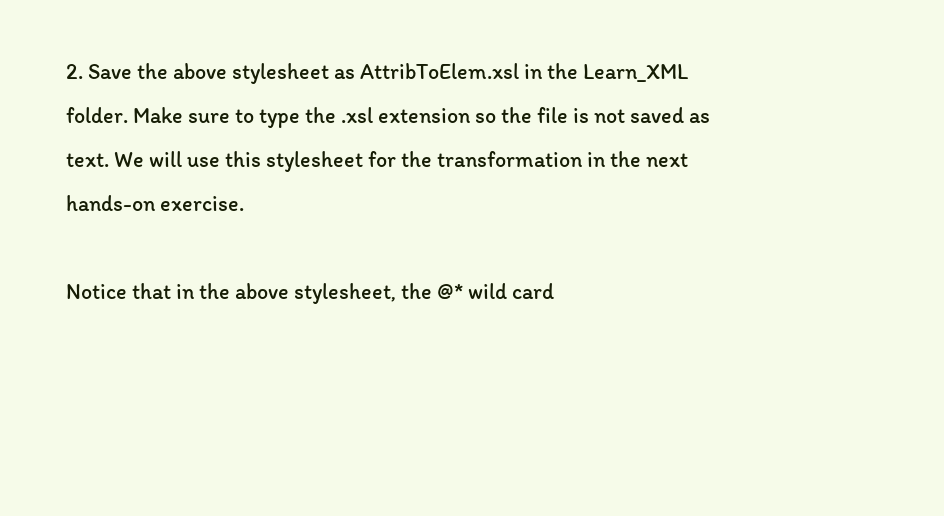2. Save the above stylesheet as AttribToElem.xsl in the Learn_XML folder. Make sure to type the .xsl extension so the file is not saved as text. We will use this stylesheet for the transformation in the next hands-on exercise.

Notice that in the above stylesheet, the @* wild card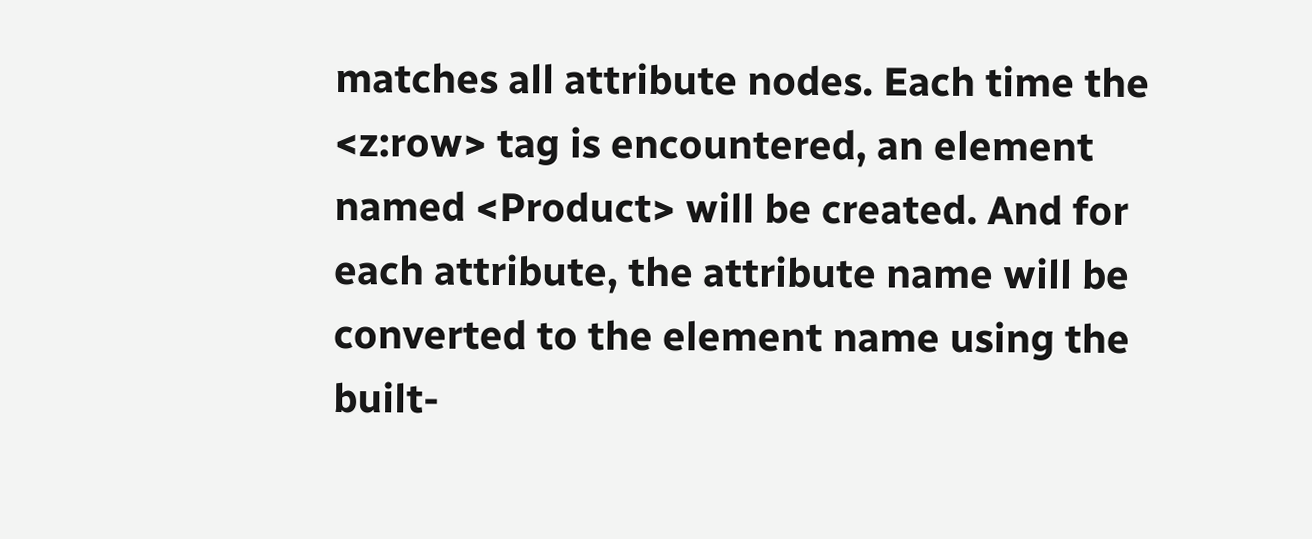matches all attribute nodes. Each time the <z:row> tag is encountered, an element named <Product> will be created. And for each attribute, the attribute name will be converted to the element name using the built-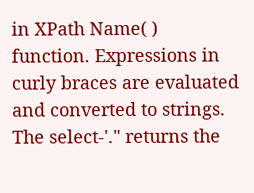in XPath Name( ) function. Expressions in curly braces are evaluated and converted to strings. The select-'." returns the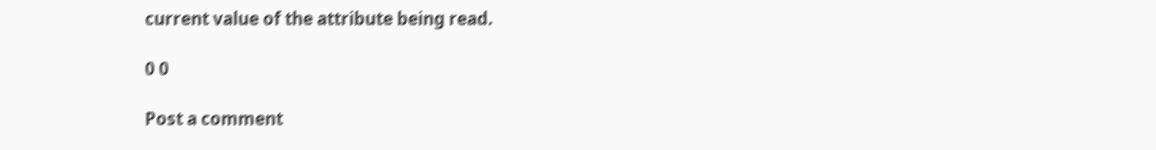current value of the attribute being read.

0 0

Post a comment